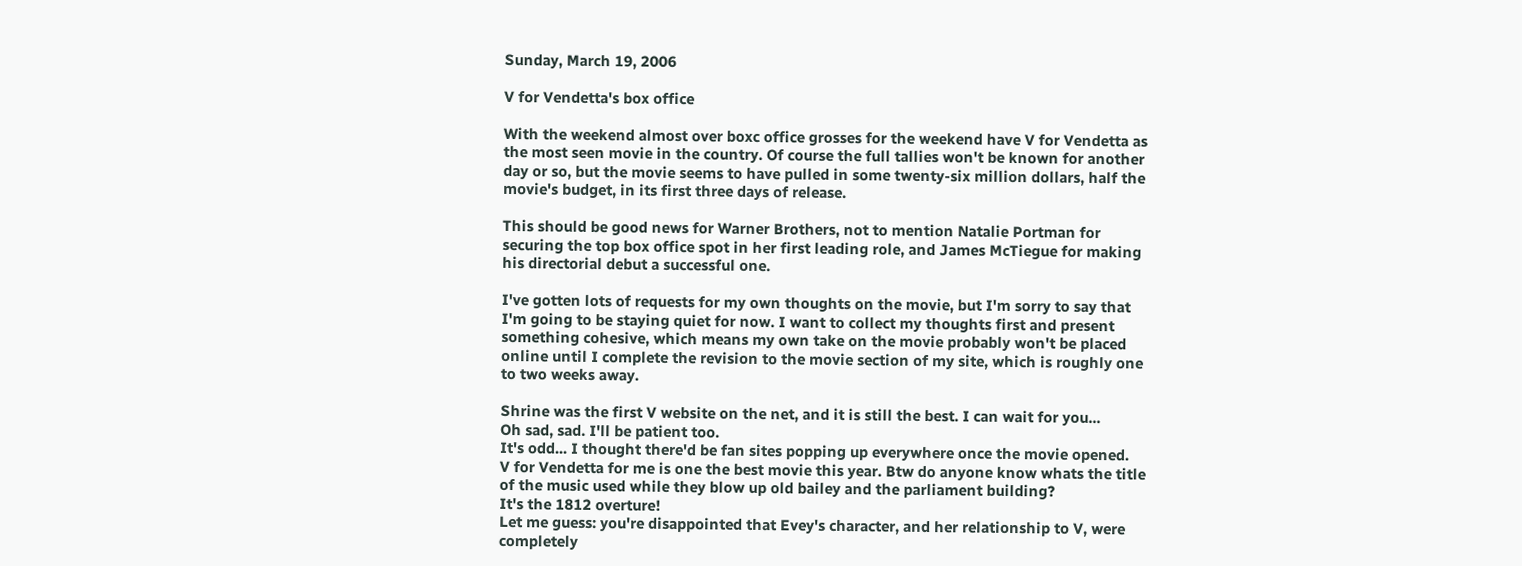Sunday, March 19, 2006

V for Vendetta's box office

With the weekend almost over boxc office grosses for the weekend have V for Vendetta as the most seen movie in the country. Of course the full tallies won't be known for another day or so, but the movie seems to have pulled in some twenty-six million dollars, half the movie's budget, in its first three days of release.

This should be good news for Warner Brothers, not to mention Natalie Portman for securing the top box office spot in her first leading role, and James McTiegue for making his directorial debut a successful one.

I've gotten lots of requests for my own thoughts on the movie, but I'm sorry to say that I'm going to be staying quiet for now. I want to collect my thoughts first and present something cohesive, which means my own take on the movie probably won't be placed online until I complete the revision to the movie section of my site, which is roughly one to two weeks away.

Shrine was the first V website on the net, and it is still the best. I can wait for you...
Oh sad, sad. I'll be patient too.
It's odd... I thought there'd be fan sites popping up everywhere once the movie opened.
V for Vendetta for me is one the best movie this year. Btw do anyone know whats the title of the music used while they blow up old bailey and the parliament building?
It's the 1812 overture!
Let me guess: you're disappointed that Evey's character, and her relationship to V, were completely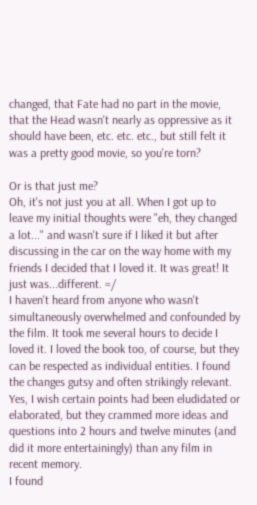changed, that Fate had no part in the movie, that the Head wasn't nearly as oppressive as it should have been, etc. etc. etc., but still felt it was a pretty good movie, so you're torn?

Or is that just me?
Oh, it's not just you at all. When I got up to leave my initial thoughts were "eh, they changed a lot..." and wasn't sure if I liked it but after discussing in the car on the way home with my friends I decided that I loved it. It was great! It just was...different. =/
I haven't heard from anyone who wasn't simultaneously overwhelmed and confounded by the film. It took me several hours to decide I loved it. I loved the book too, of course, but they can be respected as individual entities. I found the changes gutsy and often strikingly relevant. Yes, I wish certain points had been eludidated or elaborated, but they crammed more ideas and questions into 2 hours and twelve minutes (and did it more entertainingly) than any film in recent memory.
I found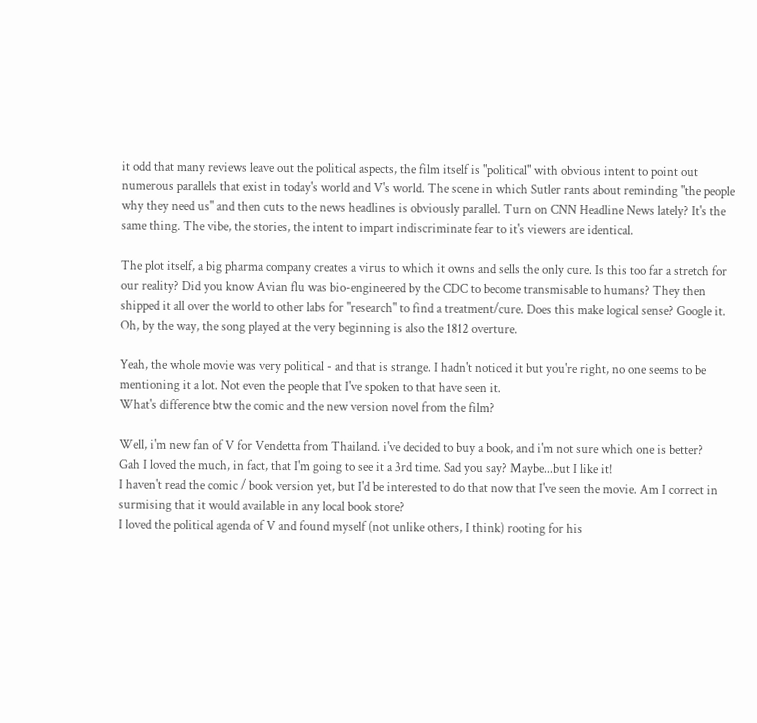it odd that many reviews leave out the political aspects, the film itself is "political" with obvious intent to point out numerous parallels that exist in today's world and V's world. The scene in which Sutler rants about reminding "the people why they need us" and then cuts to the news headlines is obviously parallel. Turn on CNN Headline News lately? It's the same thing. The vibe, the stories, the intent to impart indiscriminate fear to it's viewers are identical.

The plot itself, a big pharma company creates a virus to which it owns and sells the only cure. Is this too far a stretch for our reality? Did you know Avian flu was bio-engineered by the CDC to become transmisable to humans? They then shipped it all over the world to other labs for "research" to find a treatment/cure. Does this make logical sense? Google it.
Oh, by the way, the song played at the very beginning is also the 1812 overture.

Yeah, the whole movie was very political - and that is strange. I hadn't noticed it but you're right, no one seems to be mentioning it a lot. Not even the people that I've spoken to that have seen it.
What's difference btw the comic and the new version novel from the film?

Well, i'm new fan of V for Vendetta from Thailand. i've decided to buy a book, and i'm not sure which one is better?
Gah I loved the much, in fact, that I'm going to see it a 3rd time. Sad you say? Maybe...but I like it!
I haven't read the comic / book version yet, but I'd be interested to do that now that I've seen the movie. Am I correct in surmising that it would available in any local book store?
I loved the political agenda of V and found myself (not unlike others, I think) rooting for his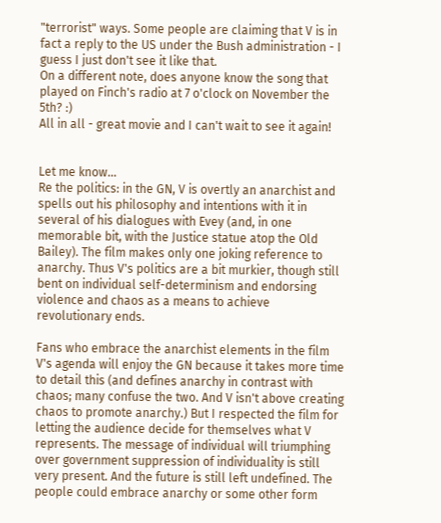"terrorist" ways. Some people are claiming that V is in fact a reply to the US under the Bush administration - I guess I just don't see it like that.
On a different note, does anyone know the song that played on Finch's radio at 7 o'clock on November the 5th? :)
All in all - great movie and I can't wait to see it again!


Let me know...
Re the politics: in the GN, V is overtly an anarchist and spells out his philosophy and intentions with it in several of his dialogues with Evey (and, in one memorable bit, with the Justice statue atop the Old Bailey). The film makes only one joking reference to anarchy. Thus V's politics are a bit murkier, though still bent on individual self-determinism and endorsing violence and chaos as a means to achieve revolutionary ends.

Fans who embrace the anarchist elements in the film V's agenda will enjoy the GN because it takes more time to detail this (and defines anarchy in contrast with chaos; many confuse the two. And V isn't above creating chaos to promote anarchy.) But I respected the film for letting the audience decide for themselves what V represents. The message of individual will triumphing over government suppression of individuality is still very present. And the future is still left undefined. The people could embrace anarchy or some other form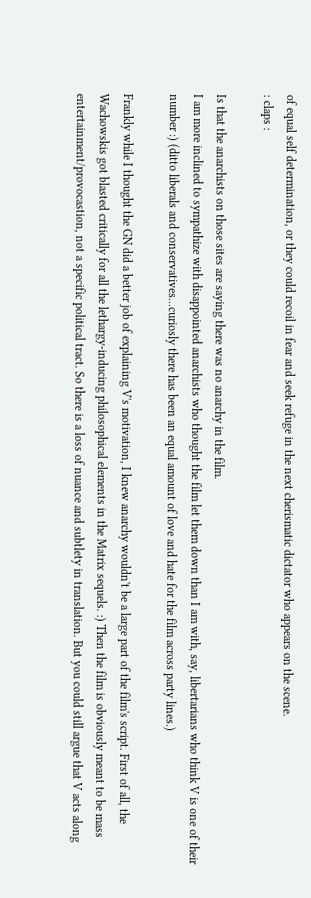of equal self determination, or they could recoil in fear and seek refuge in the next cherismatic dictator who appears on the scene.
: claps :

Is that the anarchists on those sites are saying there was no anarchy in the film.
I am more inclined to sympathize with disappointed anarchists who thought the film let them down than I am with, say, libertarians who think V is one of their number :) (ditto liberals and conservatives...curiosly there has been an equal amount of love and hate for the film across party lines.)

Frankly while I thought the GN did a better job of explaining V's motivation, I knew anarchy wouldn't be a large part of the film's script. First of all, the Wachowskis got blasted critically for all the lethargy-inducing philosophical elements in the Matrix sequels. :) Then the film is obviously meant to be mass entertainment/provocastion, not a specific political tract. So there is a loss of nuance and subtlety in translation. But you could still argue that V acts along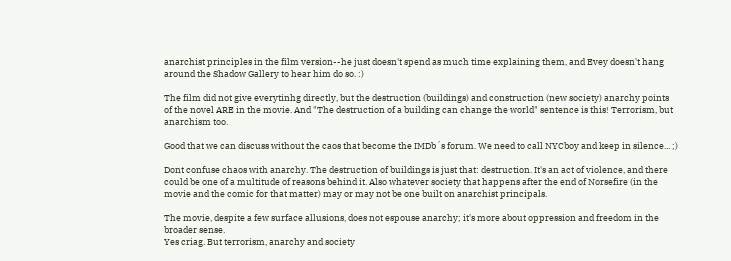anarchist principles in the film version--he just doesn't spend as much time explaining them, and Evey doesn't hang around the Shadow Gallery to hear him do so. :)

The film did not give everytinhg directly, but the destruction (buildings) and construction (new society) anarchy points of the novel ARE in the movie. And "The destruction of a building can change the world" sentence is this! Terrorism, but anarchism too.

Good that we can discuss without the caos that become the IMDb´s forum. We need to call NYCboy and keep in silence... ;)

Dont confuse chaos with anarchy. The destruction of buildings is just that: destruction. It's an act of violence, and there could be one of a multitude of reasons behind it. Also whatever society that happens after the end of Norsefire (in the movie and the comic for that matter) may or may not be one built on anarchist principals.

The movie, despite a few surface allusions, does not espouse anarchy; it's more about oppression and freedom in the broader sense.
Yes criag. But terrorism, anarchy and society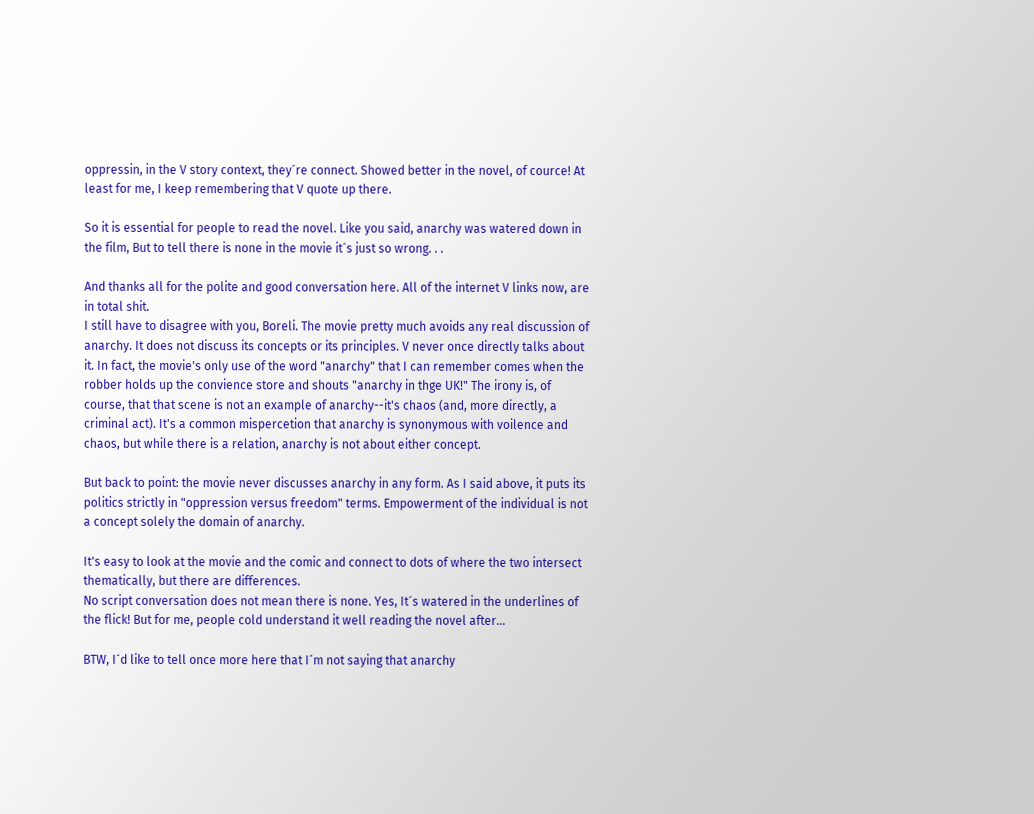oppressin, in the V story context, they´re connect. Showed better in the novel, of cource! At least for me, I keep remembering that V quote up there.

So it is essential for people to read the novel. Like you said, anarchy was watered down in the film, But to tell there is none in the movie it´s just so wrong. . .

And thanks all for the polite and good conversation here. All of the internet V links now, are in total shit.
I still have to disagree with you, Boreli. The movie pretty much avoids any real discussion of anarchy. It does not discuss its concepts or its principles. V never once directly talks about it. In fact, the movie's only use of the word "anarchy" that I can remember comes when the robber holds up the convience store and shouts "anarchy in thge UK!" The irony is, of course, that that scene is not an example of anarchy--it's chaos (and, more directly, a criminal act). It's a common mispercetion that anarchy is synonymous with voilence and chaos, but while there is a relation, anarchy is not about either concept.

But back to point: the movie never discusses anarchy in any form. As I said above, it puts its politics strictly in "oppression versus freedom" terms. Empowerment of the individual is not a concept solely the domain of anarchy.

It's easy to look at the movie and the comic and connect to dots of where the two intersect thematically, but there are differences.
No script conversation does not mean there is none. Yes, It´s watered in the underlines of the flick! But for me, people cold understand it well reading the novel after...

BTW, I´d like to tell once more here that I´m not saying that anarchy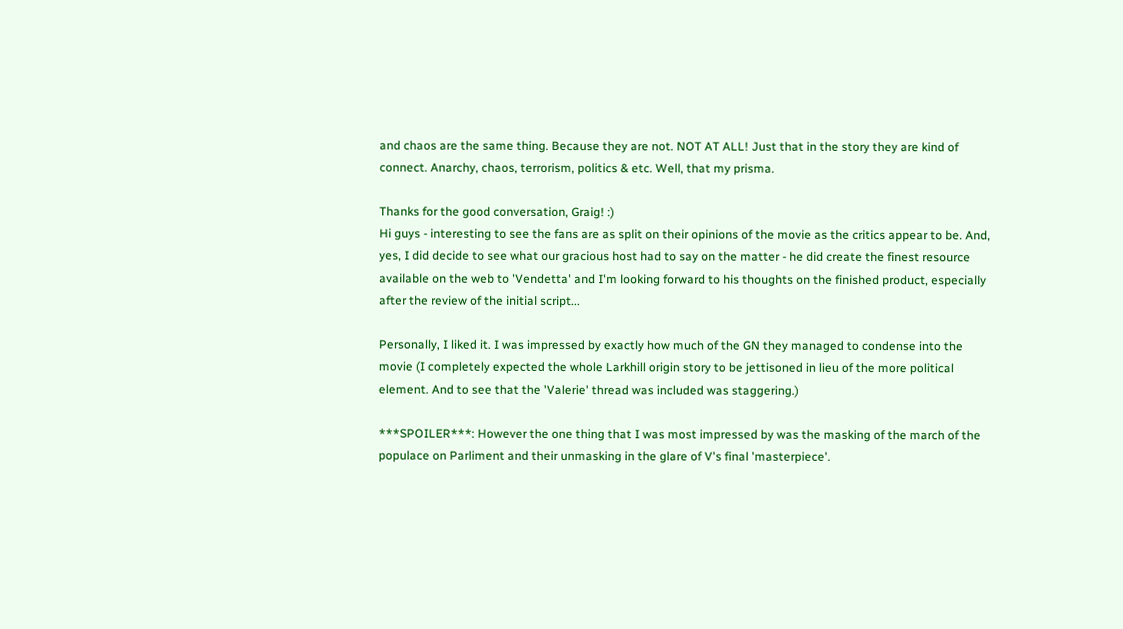and chaos are the same thing. Because they are not. NOT AT ALL! Just that in the story they are kind of connect. Anarchy, chaos, terrorism, politics & etc. Well, that my prisma.

Thanks for the good conversation, Graig! :)
Hi guys - interesting to see the fans are as split on their opinions of the movie as the critics appear to be. And, yes, I did decide to see what our gracious host had to say on the matter - he did create the finest resource available on the web to 'Vendetta' and I'm looking forward to his thoughts on the finished product, especially after the review of the initial script...

Personally, I liked it. I was impressed by exactly how much of the GN they managed to condense into the movie (I completely expected the whole Larkhill origin story to be jettisoned in lieu of the more political element. And to see that the 'Valerie' thread was included was staggering.)

***SPOILER***: However the one thing that I was most impressed by was the masking of the march of the populace on Parliment and their unmasking in the glare of V's final 'masterpiece'.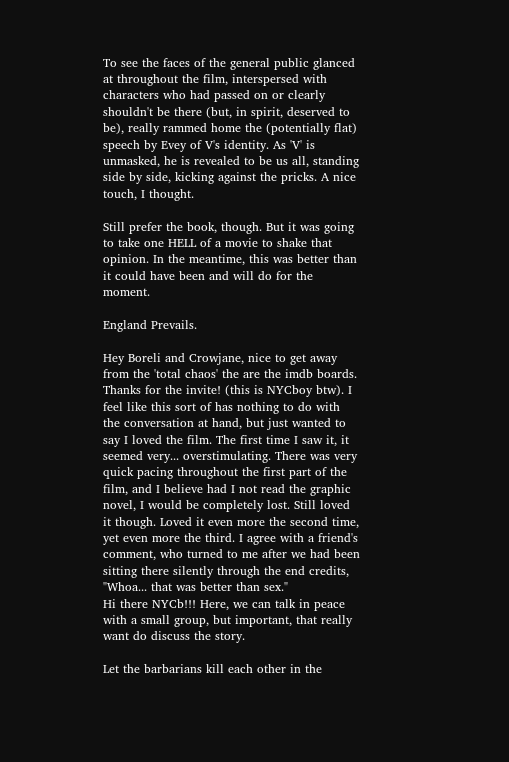To see the faces of the general public glanced at throughout the film, interspersed with characters who had passed on or clearly shouldn't be there (but, in spirit, deserved to be), really rammed home the (potentially flat) speech by Evey of V's identity. As 'V' is unmasked, he is revealed to be us all, standing side by side, kicking against the pricks. A nice touch, I thought.

Still prefer the book, though. But it was going to take one HELL of a movie to shake that opinion. In the meantime, this was better than it could have been and will do for the moment.

England Prevails.

Hey Boreli and Crowjane, nice to get away from the 'total chaos' the are the imdb boards. Thanks for the invite! (this is NYCboy btw). I feel like this sort of has nothing to do with the conversation at hand, but just wanted to say I loved the film. The first time I saw it, it seemed very... overstimulating. There was very quick pacing throughout the first part of the film, and I believe had I not read the graphic novel, I would be completely lost. Still loved it though. Loved it even more the second time, yet even more the third. I agree with a friend's comment, who turned to me after we had been sitting there silently through the end credits, "Whoa... that was better than sex."
Hi there NYCb!!! Here, we can talk in peace with a small group, but important, that really want do discuss the story.

Let the barbarians kill each other in the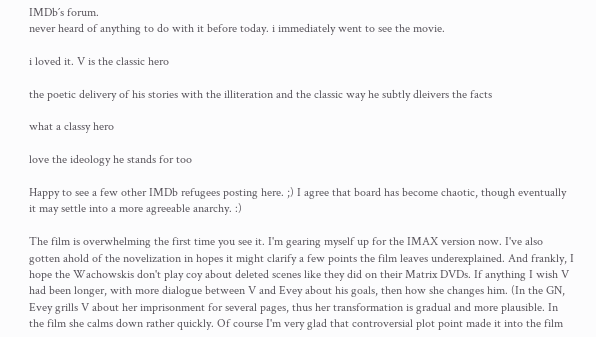IMDb´s forum.
never heard of anything to do with it before today. i immediately went to see the movie.

i loved it. V is the classic hero

the poetic delivery of his stories with the illiteration and the classic way he subtly dleivers the facts

what a classy hero

love the ideology he stands for too

Happy to see a few other IMDb refugees posting here. ;) I agree that board has become chaotic, though eventually it may settle into a more agreeable anarchy. :)

The film is overwhelming the first time you see it. I'm gearing myself up for the IMAX version now. I've also gotten ahold of the novelization in hopes it might clarify a few points the film leaves underexplained. And frankly, I hope the Wachowskis don't play coy about deleted scenes like they did on their Matrix DVDs. If anything I wish V had been longer, with more dialogue between V and Evey about his goals, then how she changes him. (In the GN, Evey grills V about her imprisonment for several pages, thus her transformation is gradual and more plausible. In the film she calms down rather quickly. Of course I'm very glad that controversial plot point made it into the film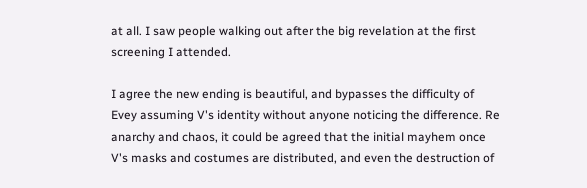at all. I saw people walking out after the big revelation at the first screening I attended.

I agree the new ending is beautiful, and bypasses the difficulty of Evey assuming V's identity without anyone noticing the difference. Re anarchy and chaos, it could be agreed that the initial mayhem once V's masks and costumes are distributed, and even the destruction of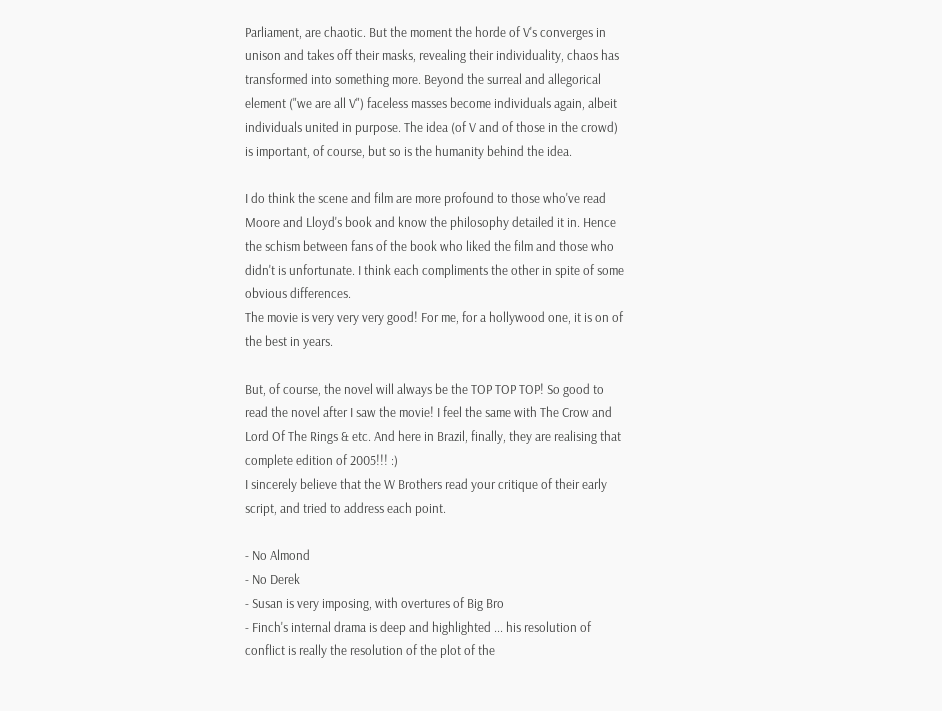Parliament, are chaotic. But the moment the horde of V's converges in unison and takes off their masks, revealing their individuality, chaos has transformed into something more. Beyond the surreal and allegorical element ("we are all V") faceless masses become individuals again, albeit individuals united in purpose. The idea (of V and of those in the crowd) is important, of course, but so is the humanity behind the idea.

I do think the scene and film are more profound to those who've read Moore and Lloyd's book and know the philosophy detailed it in. Hence the schism between fans of the book who liked the film and those who didn't is unfortunate. I think each compliments the other in spite of some obvious differences.
The movie is very very very good! For me, for a hollywood one, it is on of the best in years.

But, of course, the novel will always be the TOP TOP TOP! So good to read the novel after I saw the movie! I feel the same with The Crow and Lord Of The Rings & etc. And here in Brazil, finally, they are realising that complete edition of 2005!!! :)
I sincerely believe that the W Brothers read your critique of their early script, and tried to address each point.

- No Almond
- No Derek
- Susan is very imposing, with overtures of Big Bro
- Finch's internal drama is deep and highlighted ... his resolution of conflict is really the resolution of the plot of the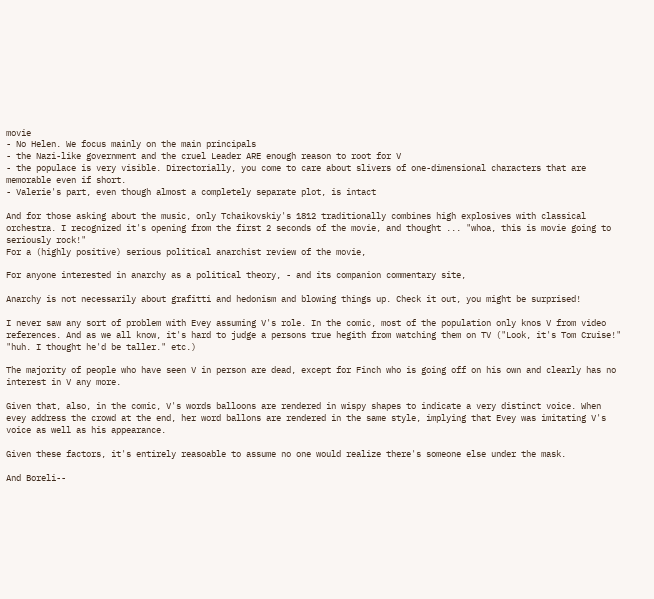movie
- No Helen. We focus mainly on the main principals
- the Nazi-like government and the cruel Leader ARE enough reason to root for V
- the populace is very visible. Directorially, you come to care about slivers of one-dimensional characters that are memorable even if short.
- Valerie's part, even though almost a completely separate plot, is intact

And for those asking about the music, only Tchaikovskiy's 1812 traditionally combines high explosives with classical orchestra. I recognized it's opening from the first 2 seconds of the movie, and thought ... "whoa, this is movie going to seriously rock!"
For a (highly positive) serious political anarchist review of the movie,

For anyone interested in anarchy as a political theory, - and its companion commentary site,

Anarchy is not necessarily about grafitti and hedonism and blowing things up. Check it out, you might be surprised!

I never saw any sort of problem with Evey assuming V's role. In the comic, most of the population only knos V from video references. And as we all know, it's hard to judge a persons true hegith from watching them on TV ("Look, it's Tom Cruise!" "huh. I thought he'd be taller." etc.)

The majority of people who have seen V in person are dead, except for Finch who is going off on his own and clearly has no interest in V any more.

Given that, also, in the comic, V's words balloons are rendered in wispy shapes to indicate a very distinct voice. When evey address the crowd at the end, her word ballons are rendered in the same style, implying that Evey was imitating V's voice as well as his appearance.

Given these factors, it's entirely reasoable to assume no one would realize there's someone else under the mask.

And Boreli--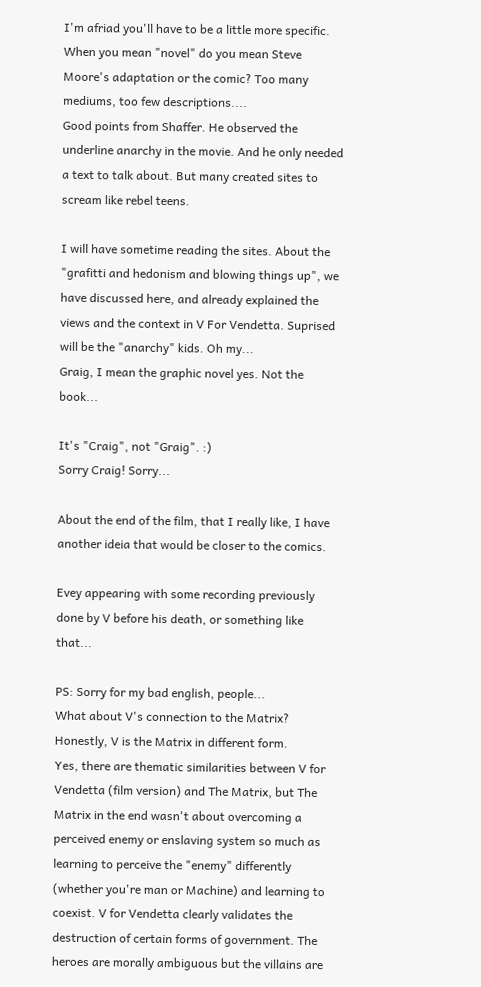I'm afriad you'll have to be a little more specific. When you mean "novel" do you mean Steve Moore's adaptation or the comic? Too many mediums, too few descriptions....
Good points from Shaffer. He observed the underline anarchy in the movie. And he only needed a text to talk about. But many created sites to scream like rebel teens.

I will have sometime reading the sites. About the "grafitti and hedonism and blowing things up", we have discussed here, and already explained the views and the context in V For Vendetta. Suprised will be the "anarchy" kids. Oh my...
Graig, I mean the graphic novel yes. Not the book...

It's "Craig", not "Graig". :)
Sorry Craig! Sorry...

About the end of the film, that I really like, I have another ideia that would be closer to the comics.

Evey appearing with some recording previously done by V before his death, or something like that...

PS: Sorry for my bad english, people...
What about V's connection to the Matrix? Honestly, V is the Matrix in different form.
Yes, there are thematic similarities between V for Vendetta (film version) and The Matrix, but The Matrix in the end wasn't about overcoming a perceived enemy or enslaving system so much as learning to perceive the "enemy" differently (whether you're man or Machine) and learning to coexist. V for Vendetta clearly validates the destruction of certain forms of government. The heroes are morally ambiguous but the villains are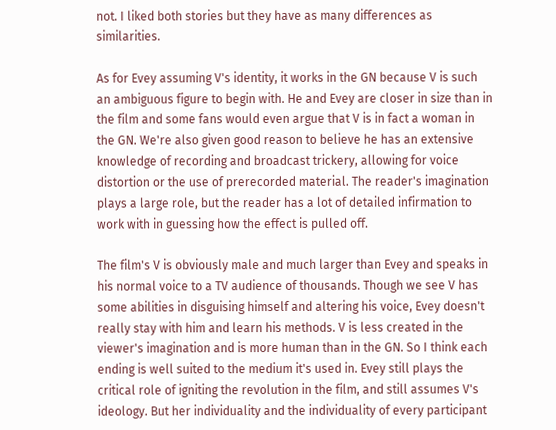not. I liked both stories but they have as many differences as similarities.

As for Evey assuming V's identity, it works in the GN because V is such an ambiguous figure to begin with. He and Evey are closer in size than in the film and some fans would even argue that V is in fact a woman in the GN. We're also given good reason to believe he has an extensive knowledge of recording and broadcast trickery, allowing for voice distortion or the use of prerecorded material. The reader's imagination plays a large role, but the reader has a lot of detailed infirmation to work with in guessing how the effect is pulled off.

The film's V is obviously male and much larger than Evey and speaks in his normal voice to a TV audience of thousands. Though we see V has some abilities in disguising himself and altering his voice, Evey doesn't really stay with him and learn his methods. V is less created in the viewer's imagination and is more human than in the GN. So I think each ending is well suited to the medium it's used in. Evey still plays the critical role of igniting the revolution in the film, and still assumes V's ideology. But her individuality and the individuality of every participant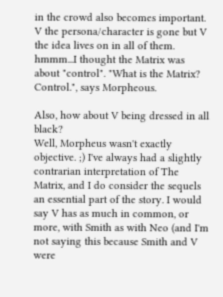in the crowd also becomes important. V the persona/character is gone but V the idea lives on in all of them.
hmmm...I thought the Matrix was about "control". "What is the Matrix? Control.", says Morpheous.

Also, how about V being dressed in all black?
Well, Morpheus wasn't exactly objective. ;) I've always had a slightly contrarian interpretation of The Matrix, and I do consider the sequels an essential part of the story. I would say V has as much in common, or more, with Smith as with Neo (and I'm not saying this because Smith and V were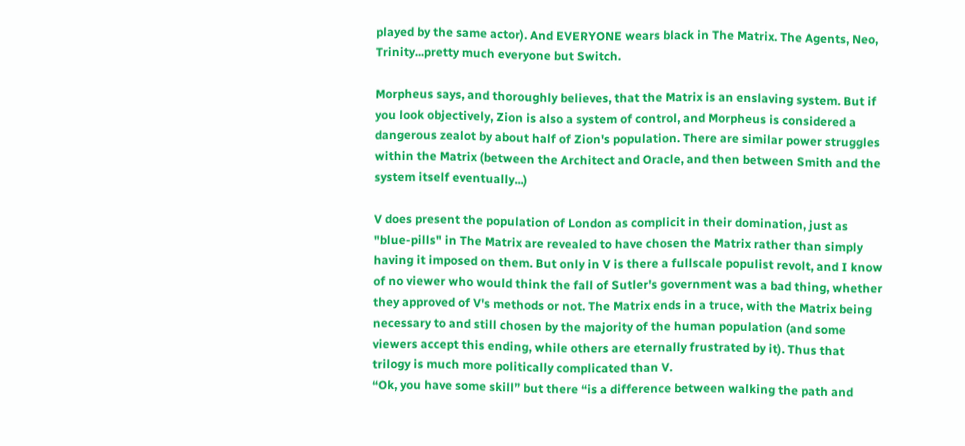played by the same actor). And EVERYONE wears black in The Matrix. The Agents, Neo, Trinity...pretty much everyone but Switch.

Morpheus says, and thoroughly believes, that the Matrix is an enslaving system. But if you look objectively, Zion is also a system of control, and Morpheus is considered a dangerous zealot by about half of Zion's population. There are similar power struggles within the Matrix (between the Architect and Oracle, and then between Smith and the system itself eventually...)

V does present the population of London as complicit in their domination, just as "blue-pills" in The Matrix are revealed to have chosen the Matrix rather than simply having it imposed on them. But only in V is there a fullscale populist revolt, and I know of no viewer who would think the fall of Sutler's government was a bad thing, whether they approved of V's methods or not. The Matrix ends in a truce, with the Matrix being necessary to and still chosen by the majority of the human population (and some viewers accept this ending, while others are eternally frustrated by it). Thus that trilogy is much more politically complicated than V.
“Ok, you have some skill” but there “is a difference between walking the path and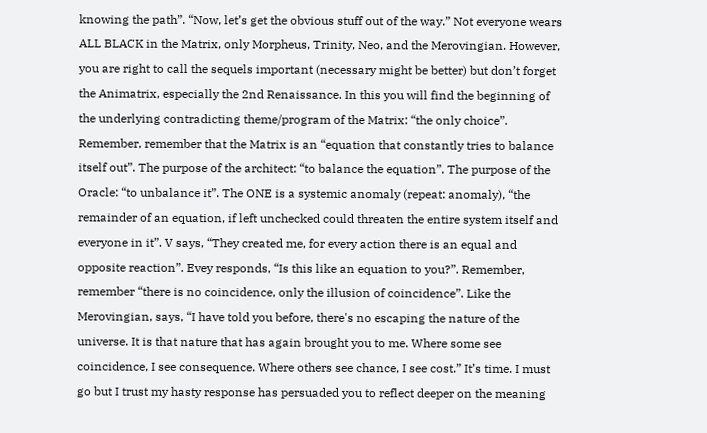knowing the path”. “Now, let’s get the obvious stuff out of the way.” Not everyone wears ALL BLACK in the Matrix, only Morpheus, Trinity, Neo, and the Merovingian. However, you are right to call the sequels important (necessary might be better) but don’t forget the Animatrix, especially the 2nd Renaissance. In this you will find the beginning of the underlying contradicting theme/program of the Matrix: “the only choice”. Remember, remember that the Matrix is an “equation that constantly tries to balance itself out”. The purpose of the architect: “to balance the equation”. The purpose of the Oracle: “to unbalance it”. The ONE is a systemic anomaly (repeat: anomaly), “the remainder of an equation, if left unchecked could threaten the entire system itself and everyone in it”. V says, “They created me, for every action there is an equal and opposite reaction”. Evey responds, “Is this like an equation to you?”. Remember, remember “there is no coincidence, only the illusion of coincidence”. Like the Merovingian, says, “I have told you before, there's no escaping the nature of the universe. It is that nature that has again brought you to me. Where some see coincidence, I see consequence. Where others see chance, I see cost.” It’s time. I must go but I trust my hasty response has persuaded you to reflect deeper on the meaning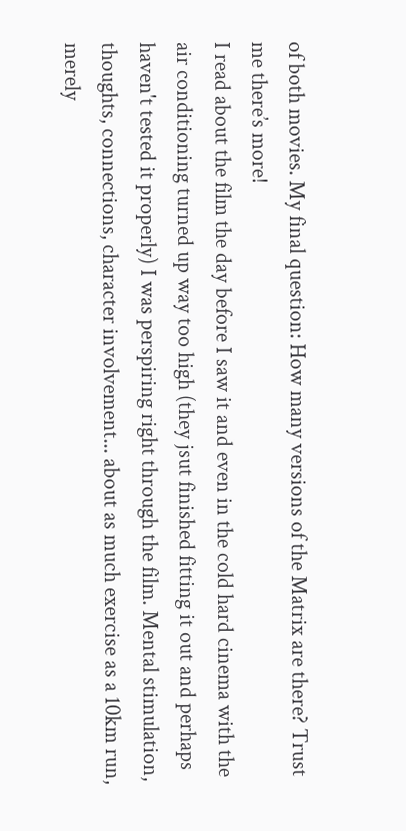of both movies. My final question: How many versions of the Matrix are there? Trust me there’s more!
I read about the film the day before I saw it and even in the cold hard cinema with the air conditioning turned up way too high (they jsut finished fitting it out and perhaps haven't tested it properly) I was perspiring right through the film. Mental stimulation, thoughts, connections, character involvement... about as much exercise as a 10km run, merely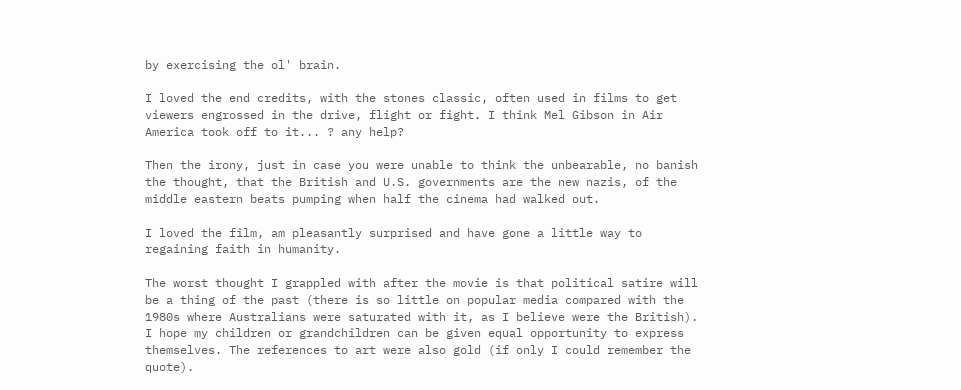by exercising the ol' brain.

I loved the end credits, with the stones classic, often used in films to get viewers engrossed in the drive, flight or fight. I think Mel Gibson in Air America took off to it... ? any help?

Then the irony, just in case you were unable to think the unbearable, no banish the thought, that the British and U.S. governments are the new nazis, of the middle eastern beats pumping when half the cinema had walked out.

I loved the film, am pleasantly surprised and have gone a little way to regaining faith in humanity.

The worst thought I grappled with after the movie is that political satire will be a thing of the past (there is so little on popular media compared with the 1980s where Australians were saturated with it, as I believe were the British). I hope my children or grandchildren can be given equal opportunity to express themselves. The references to art were also gold (if only I could remember the quote).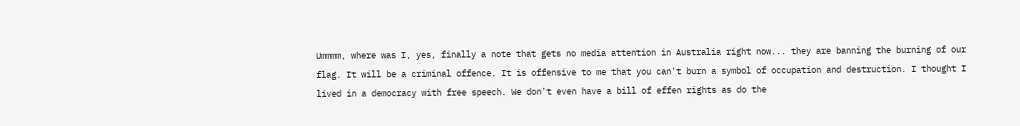Ummmm, where was I, yes, finally a note that gets no media attention in Australia right now... they are banning the burning of our flag. It will be a criminal offence. It is offensive to me that you can't burn a symbol of occupation and destruction. I thought I lived in a democracy with free speech. We don't even have a bill of effen rights as do the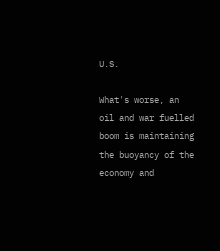U.S.

What's worse, an oil and war fuelled boom is maintaining the buoyancy of the economy and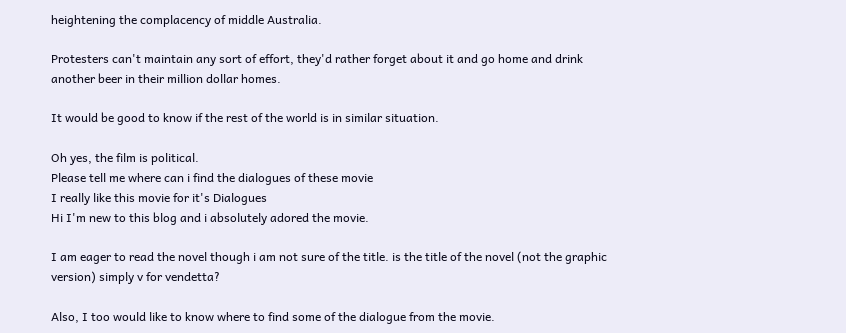heightening the complacency of middle Australia.

Protesters can't maintain any sort of effort, they'd rather forget about it and go home and drink another beer in their million dollar homes.

It would be good to know if the rest of the world is in similar situation.

Oh yes, the film is political.
Please tell me where can i find the dialogues of these movie
I really like this movie for it's Dialogues
Hi I'm new to this blog and i absolutely adored the movie.

I am eager to read the novel though i am not sure of the title. is the title of the novel (not the graphic version) simply v for vendetta?

Also, I too would like to know where to find some of the dialogue from the movie.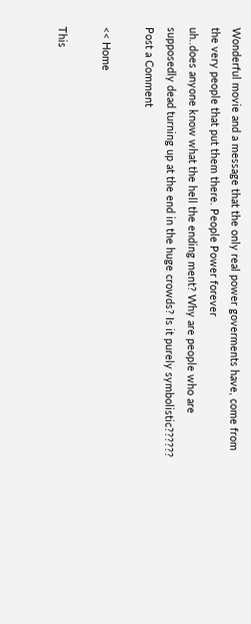Wonderful movie and a message that the only real power goverments have, come from the very people that put them there. People Power forever
uh..does anyone know what the hell the ending ment? Why are people who are supposedly dead turning up at the end in the huge crowds? Is it purely symbolistic??????
Post a Comment

<< Home

This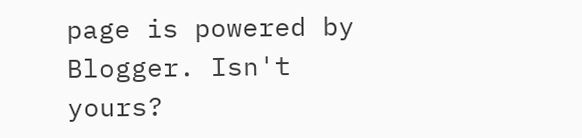page is powered by Blogger. Isn't yours?